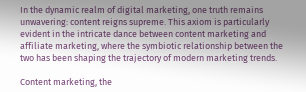In the dynamic realm of digital marketing, one truth remains unwavering: content reigns supreme. This axiom is particularly evident in the intricate dance between content marketing and affiliate marketing, where the symbiotic relationship between the two has been shaping the trajectory of modern marketing trends.

Content marketing, the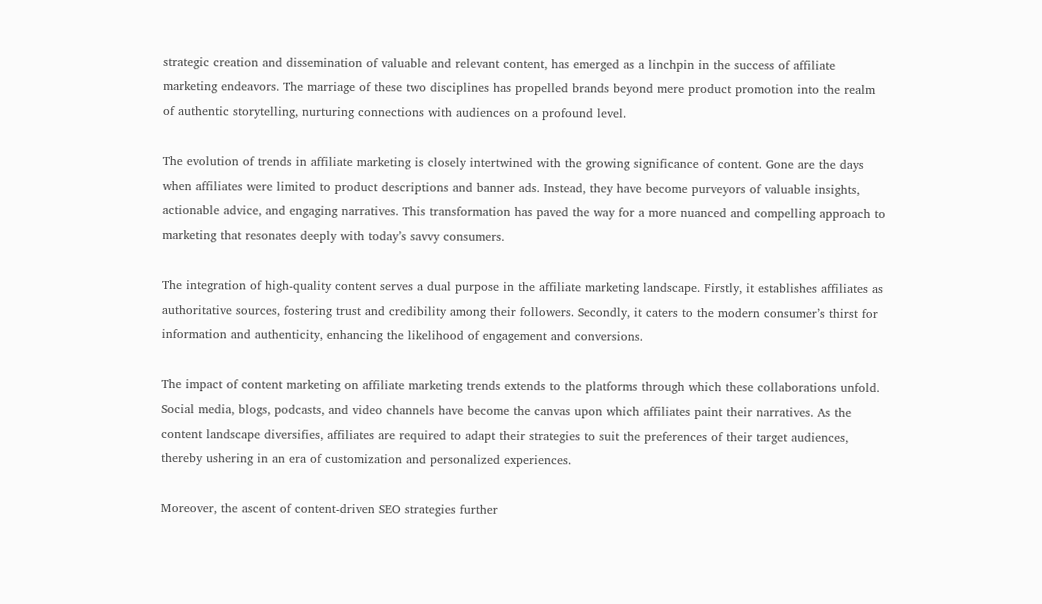strategic creation and dissemination of valuable and relevant content, has emerged as a linchpin in the success of affiliate marketing endeavors. The marriage of these two disciplines has propelled brands beyond mere product promotion into the realm of authentic storytelling, nurturing connections with audiences on a profound level.

The evolution of trends in affiliate marketing is closely intertwined with the growing significance of content. Gone are the days when affiliates were limited to product descriptions and banner ads. Instead, they have become purveyors of valuable insights, actionable advice, and engaging narratives. This transformation has paved the way for a more nuanced and compelling approach to marketing that resonates deeply with today’s savvy consumers.

The integration of high-quality content serves a dual purpose in the affiliate marketing landscape. Firstly, it establishes affiliates as authoritative sources, fostering trust and credibility among their followers. Secondly, it caters to the modern consumer’s thirst for information and authenticity, enhancing the likelihood of engagement and conversions.

The impact of content marketing on affiliate marketing trends extends to the platforms through which these collaborations unfold. Social media, blogs, podcasts, and video channels have become the canvas upon which affiliates paint their narratives. As the content landscape diversifies, affiliates are required to adapt their strategies to suit the preferences of their target audiences, thereby ushering in an era of customization and personalized experiences.

Moreover, the ascent of content-driven SEO strategies further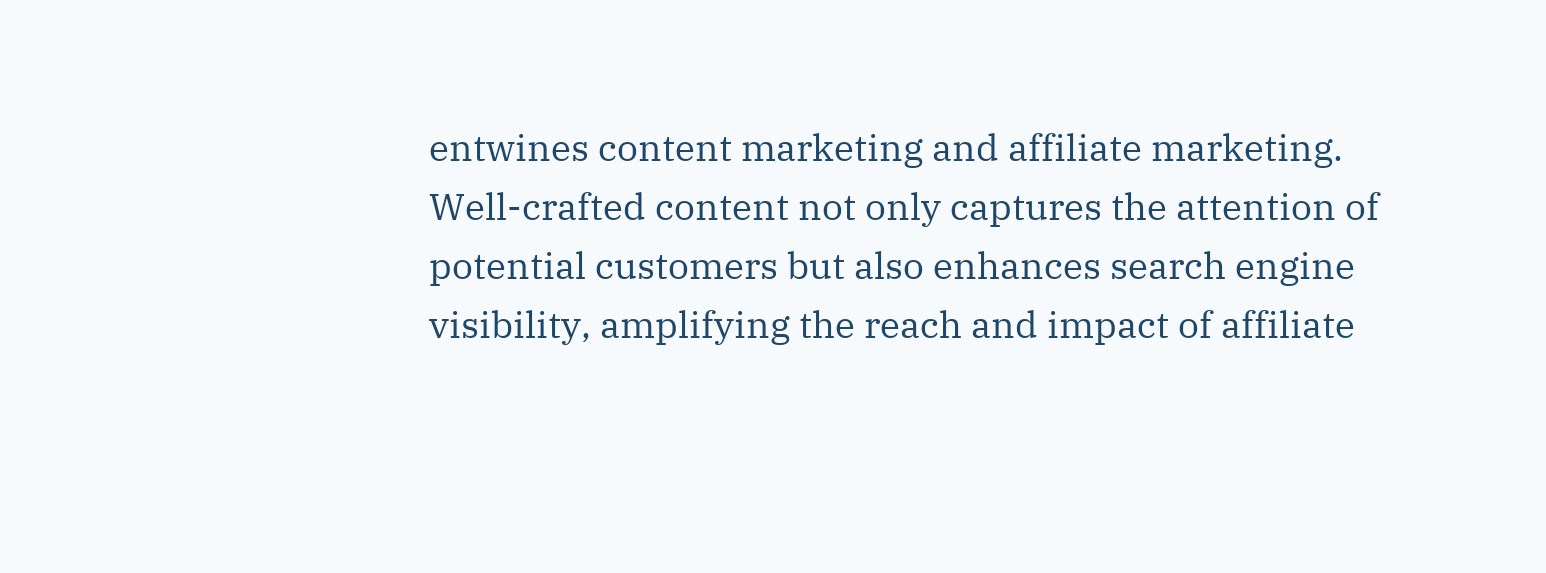entwines content marketing and affiliate marketing. Well-crafted content not only captures the attention of potential customers but also enhances search engine visibility, amplifying the reach and impact of affiliate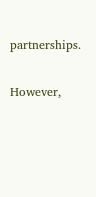partnerships.

However,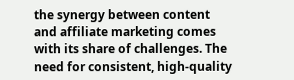the synergy between content and affiliate marketing comes with its share of challenges. The need for consistent, high-quality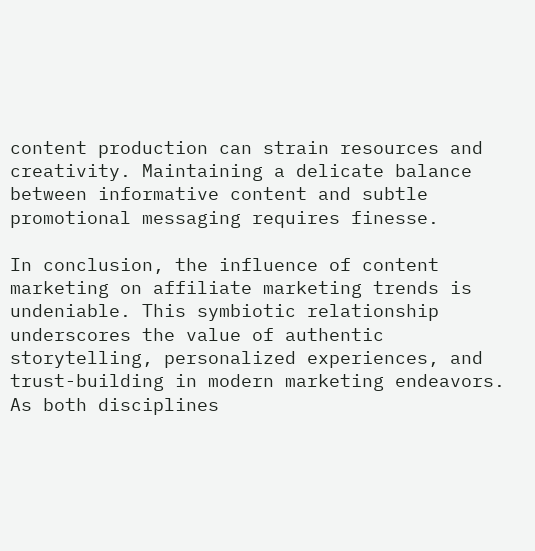content production can strain resources and creativity. Maintaining a delicate balance between informative content and subtle promotional messaging requires finesse.

In conclusion, the influence of content marketing on affiliate marketing trends is undeniable. This symbiotic relationship underscores the value of authentic storytelling, personalized experiences, and trust-building in modern marketing endeavors. As both disciplines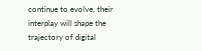continue to evolve, their interplay will shape the trajectory of digital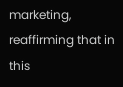marketing, reaffirming that in this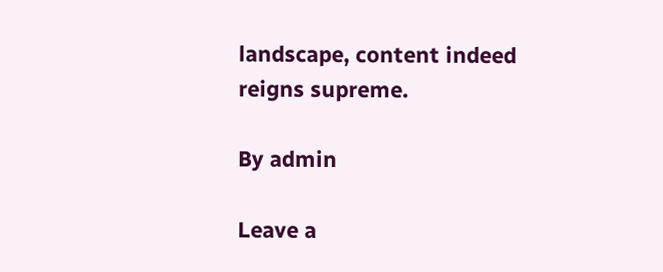landscape, content indeed reigns supreme.

By admin

Leave a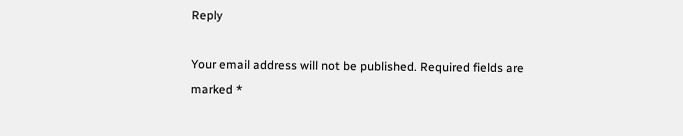Reply

Your email address will not be published. Required fields are marked *